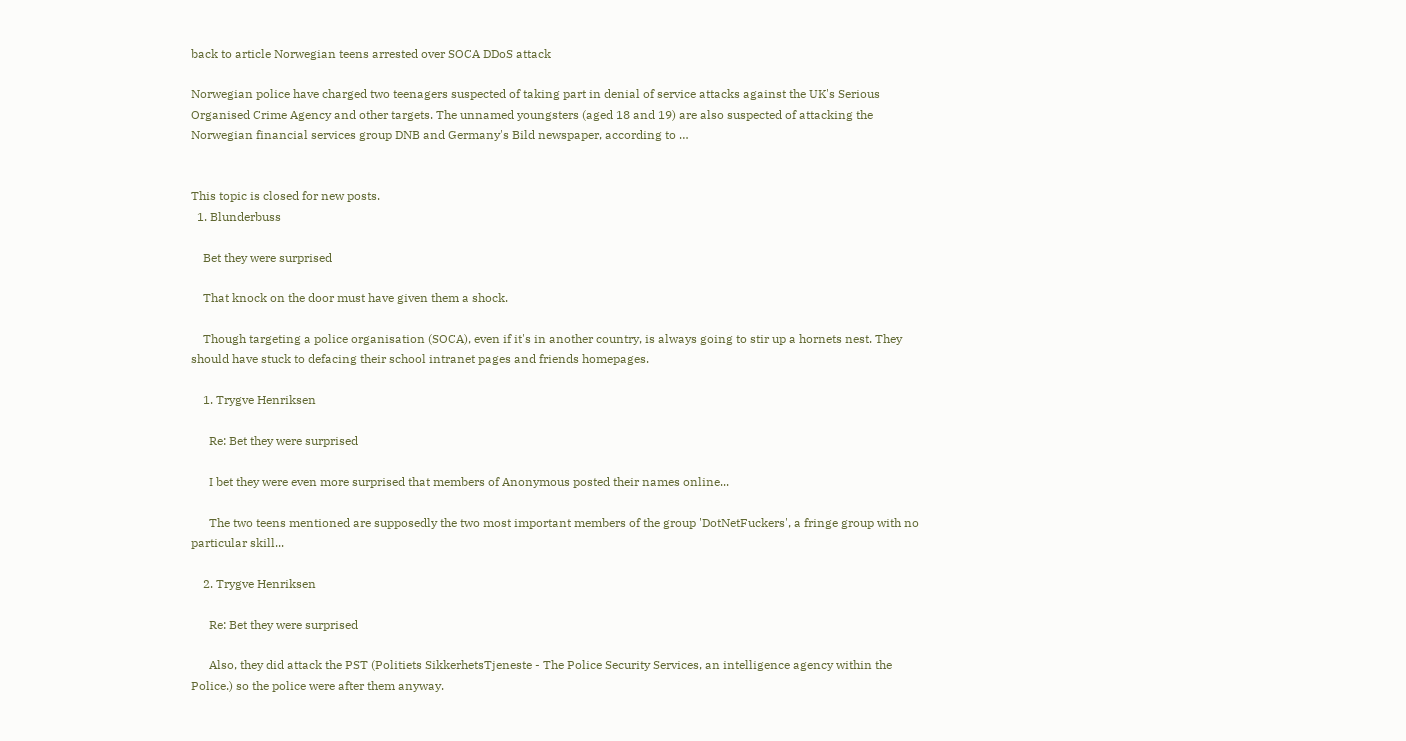back to article Norwegian teens arrested over SOCA DDoS attack

Norwegian police have charged two teenagers suspected of taking part in denial of service attacks against the UK's Serious Organised Crime Agency and other targets. The unnamed youngsters (aged 18 and 19) are also suspected of attacking the Norwegian financial services group DNB and Germany's Bild newspaper, according to …


This topic is closed for new posts.
  1. Blunderbuss

    Bet they were surprised

    That knock on the door must have given them a shock.

    Though targeting a police organisation (SOCA), even if it's in another country, is always going to stir up a hornets nest. They should have stuck to defacing their school intranet pages and friends homepages.

    1. Trygve Henriksen

      Re: Bet they were surprised

      I bet they were even more surprised that members of Anonymous posted their names online...

      The two teens mentioned are supposedly the two most important members of the group 'DotNetFuckers', a fringe group with no particular skill...

    2. Trygve Henriksen

      Re: Bet they were surprised

      Also, they did attack the PST (Politiets SikkerhetsTjeneste - The Police Security Services, an intelligence agency within the Police.) so the police were after them anyway.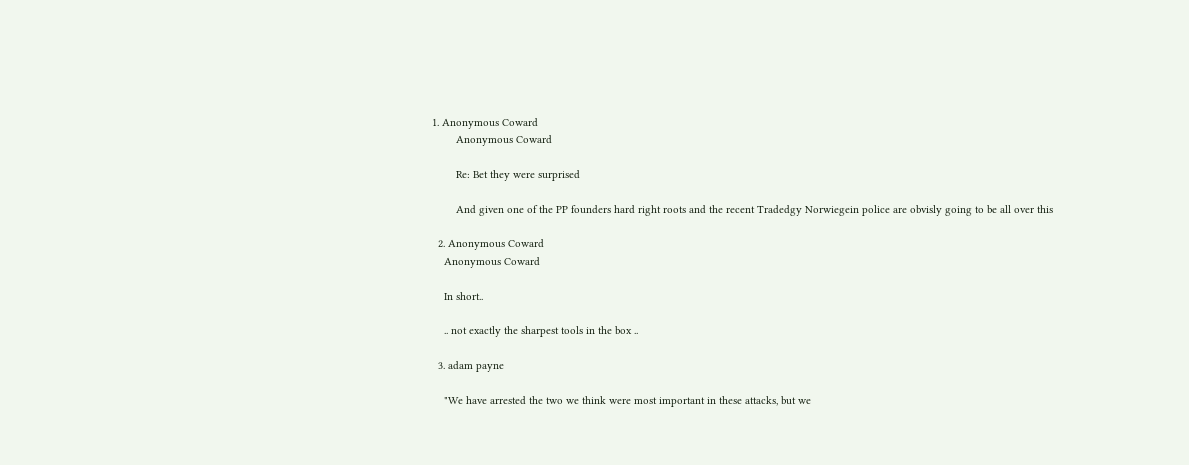1. Anonymous Coward
        Anonymous Coward

        Re: Bet they were surprised

        And given one of the PP founders hard right roots and the recent Tradedgy Norwiegein police are obvisly going to be all over this

  2. Anonymous Coward
    Anonymous Coward

    In short..

    .. not exactly the sharpest tools in the box ..

  3. adam payne

    "We have arrested the two we think were most important in these attacks, but we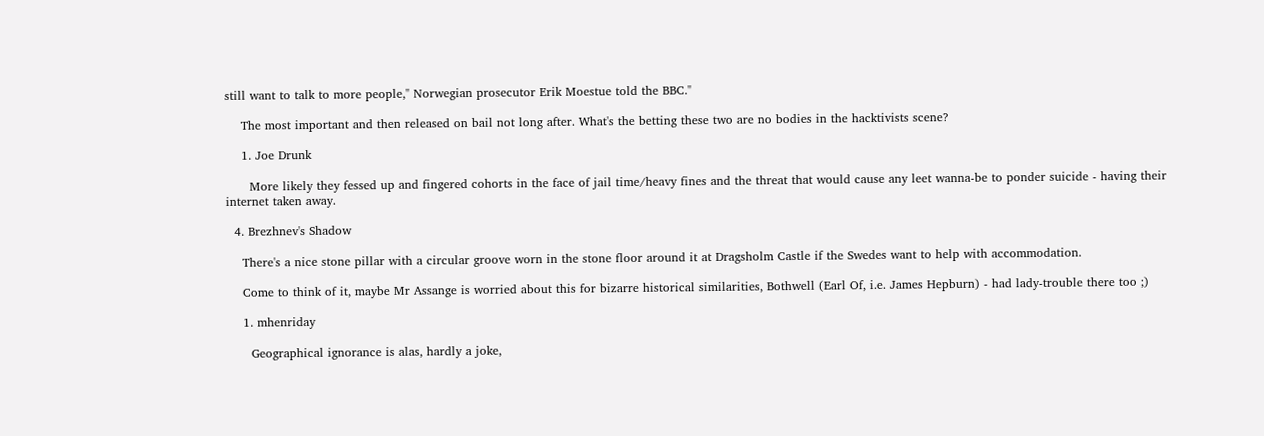still want to talk to more people," Norwegian prosecutor Erik Moestue told the BBC."

    The most important and then released on bail not long after. What's the betting these two are no bodies in the hacktivists scene?

    1. Joe Drunk

      More likely they fessed up and fingered cohorts in the face of jail time/heavy fines and the threat that would cause any leet wanna-be to ponder suicide - having their internet taken away.

  4. Brezhnev's Shadow

    There's a nice stone pillar with a circular groove worn in the stone floor around it at Dragsholm Castle if the Swedes want to help with accommodation.

    Come to think of it, maybe Mr Assange is worried about this for bizarre historical similarities, Bothwell (Earl Of, i.e. James Hepburn) - had lady-trouble there too ;)

    1. mhenriday

      Geographical ignorance is alas, hardly a joke,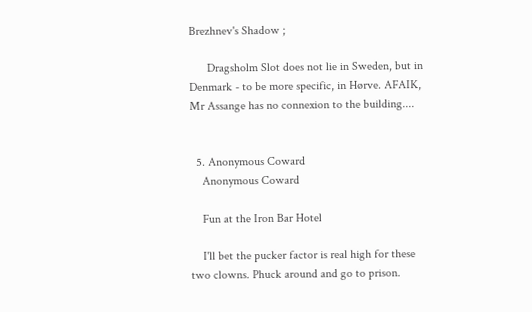Brezhnev's Shadow ;

      Dragsholm Slot does not lie in Sweden, but in Denmark - to be more specific, in Hørve. AFAIK, Mr Assange has no connexion to the building....


  5. Anonymous Coward
    Anonymous Coward

    Fun at the Iron Bar Hotel

    I'll bet the pucker factor is real high for these two clowns. Phuck around and go to prison.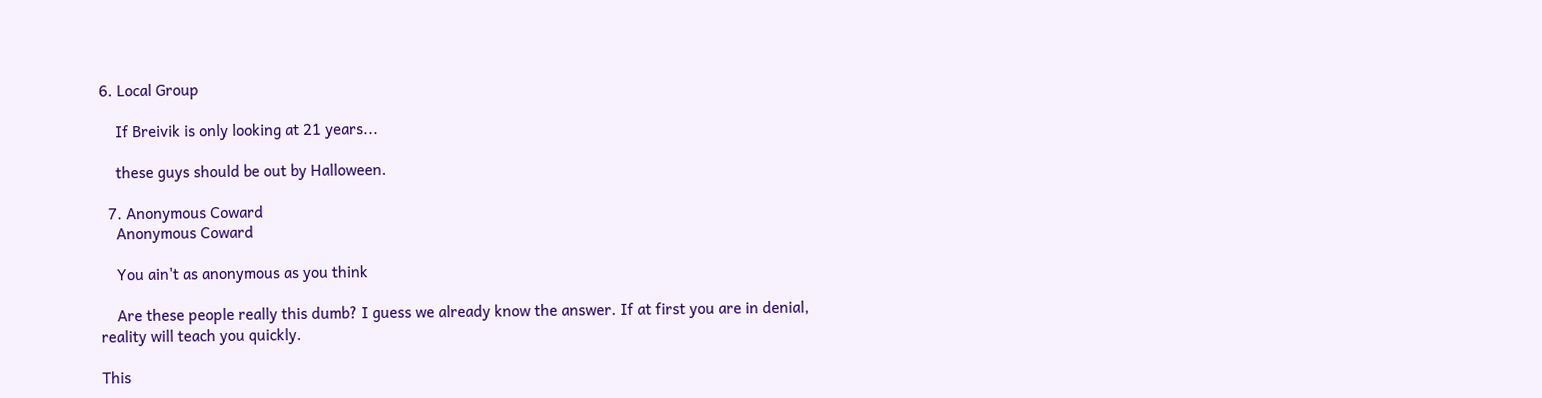6. Local Group

    If Breivik is only looking at 21 years...

    these guys should be out by Halloween.

  7. Anonymous Coward
    Anonymous Coward

    You ain't as anonymous as you think

    Are these people really this dumb? I guess we already know the answer. If at first you are in denial, reality will teach you quickly.

This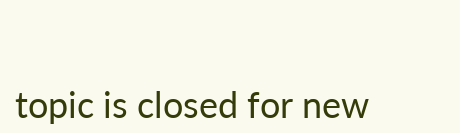topic is closed for new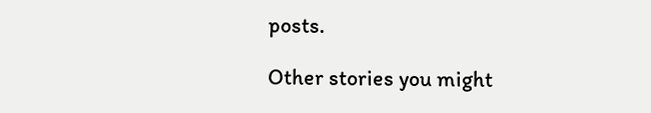posts.

Other stories you might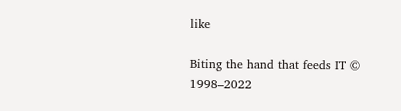like

Biting the hand that feeds IT © 1998–2022